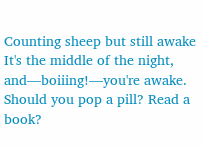Counting sheep but still awake
It's the middle of the night, and—boiiing!—you're awake. Should you pop a pill? Read a book?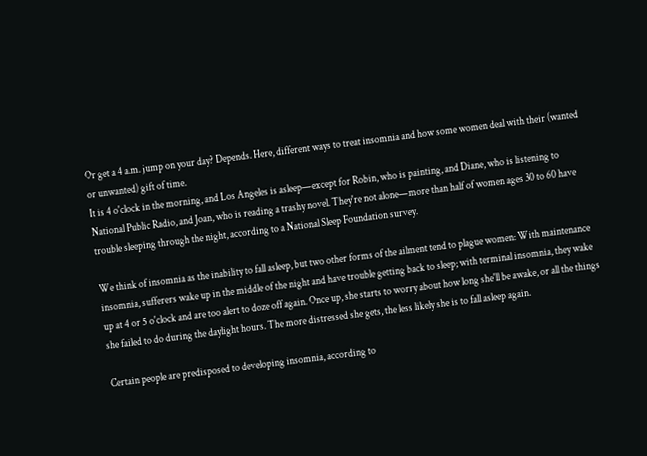Or get a 4 a.m. jump on your day? Depends. Here, different ways to treat insomnia and how some women deal with their (wanted or unwanted) gift of time.
It is 4 o'clock in the morning, and Los Angeles is asleep—except for Robin, who is painting, and Diane, who is listening to National Public Radio, and Joan, who is reading a trashy novel. They're not alone—more than half of women ages 30 to 60 have trouble sleeping through the night, according to a National Sleep Foundation survey.

We think of insomnia as the inability to fall asleep, but two other forms of the ailment tend to plague women: With maintenance insomnia, sufferers wake up in the middle of the night and have trouble getting back to sleep; with terminal insomnia, they wake up at 4 or 5 o'clock and are too alert to doze off again. Once up, she starts to worry about how long she'll be awake, or all the things she failed to do during the daylight hours. The more distressed she gets, the less likely she is to fall asleep again.

Certain people are predisposed to developing insomnia, according to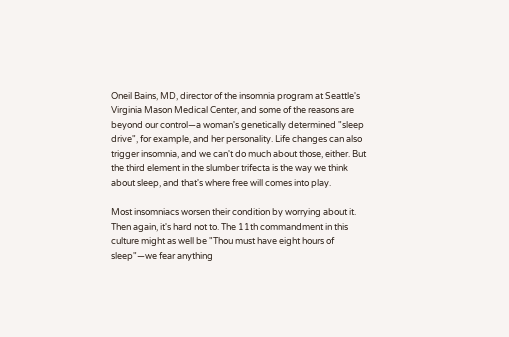Oneil Bains, MD, director of the insomnia program at Seattle's Virginia Mason Medical Center, and some of the reasons are beyond our control—a woman's genetically determined "sleep drive", for example, and her personality. Life changes can also trigger insomnia, and we can't do much about those, either. But the third element in the slumber trifecta is the way we think about sleep, and that's where free will comes into play.

Most insomniacs worsen their condition by worrying about it. Then again, it's hard not to. The 11th commandment in this culture might as well be "Thou must have eight hours of sleep"—we fear anything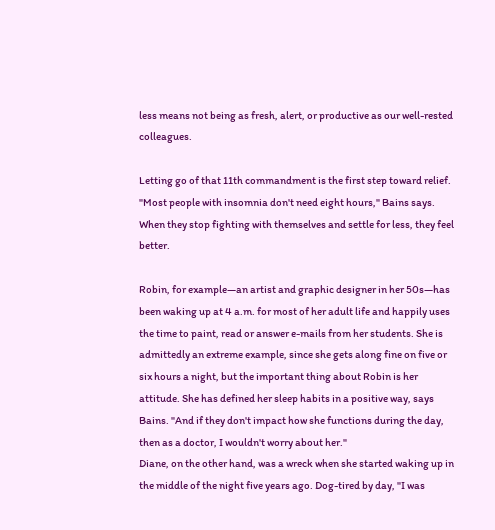less means not being as fresh, alert, or productive as our well-rested colleagues.

Letting go of that 11th commandment is the first step toward relief. "Most people with insomnia don't need eight hours," Bains says. When they stop fighting with themselves and settle for less, they feel better.

Robin, for example—an artist and graphic designer in her 50s—has been waking up at 4 a.m. for most of her adult life and happily uses the time to paint, read or answer e-mails from her students. She is admittedly an extreme example, since she gets along fine on five or six hours a night, but the important thing about Robin is her attitude. She has defined her sleep habits in a positive way, says Bains. "And if they don't impact how she functions during the day, then as a doctor, I wouldn't worry about her."
Diane, on the other hand, was a wreck when she started waking up in the middle of the night five years ago. Dog-tired by day, "I was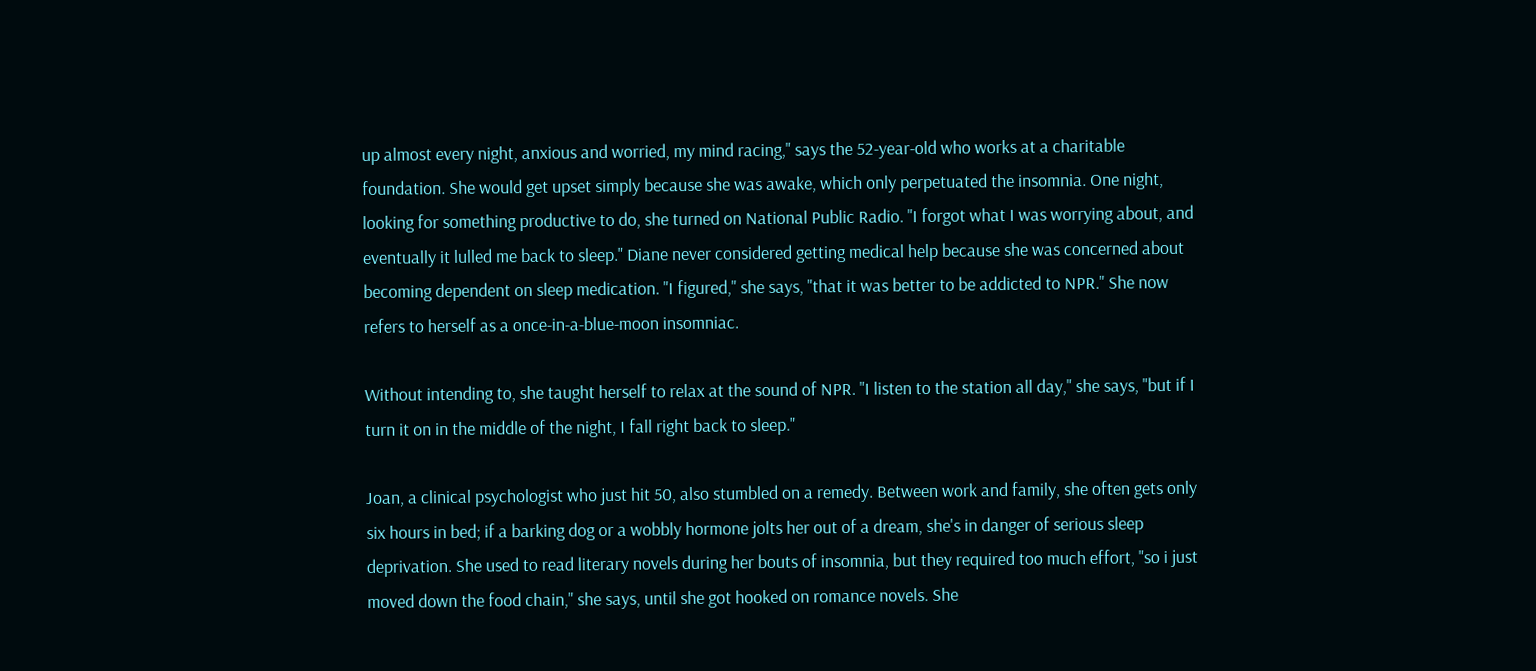up almost every night, anxious and worried, my mind racing," says the 52-year-old who works at a charitable foundation. She would get upset simply because she was awake, which only perpetuated the insomnia. One night, looking for something productive to do, she turned on National Public Radio. "I forgot what I was worrying about, and eventually it lulled me back to sleep." Diane never considered getting medical help because she was concerned about becoming dependent on sleep medication. "I figured," she says, "that it was better to be addicted to NPR." She now refers to herself as a once-in-a-blue-moon insomniac.

Without intending to, she taught herself to relax at the sound of NPR. "I listen to the station all day," she says, "but if I turn it on in the middle of the night, I fall right back to sleep."

Joan, a clinical psychologist who just hit 50, also stumbled on a remedy. Between work and family, she often gets only six hours in bed; if a barking dog or a wobbly hormone jolts her out of a dream, she's in danger of serious sleep deprivation. She used to read literary novels during her bouts of insomnia, but they required too much effort, "so i just moved down the food chain," she says, until she got hooked on romance novels. She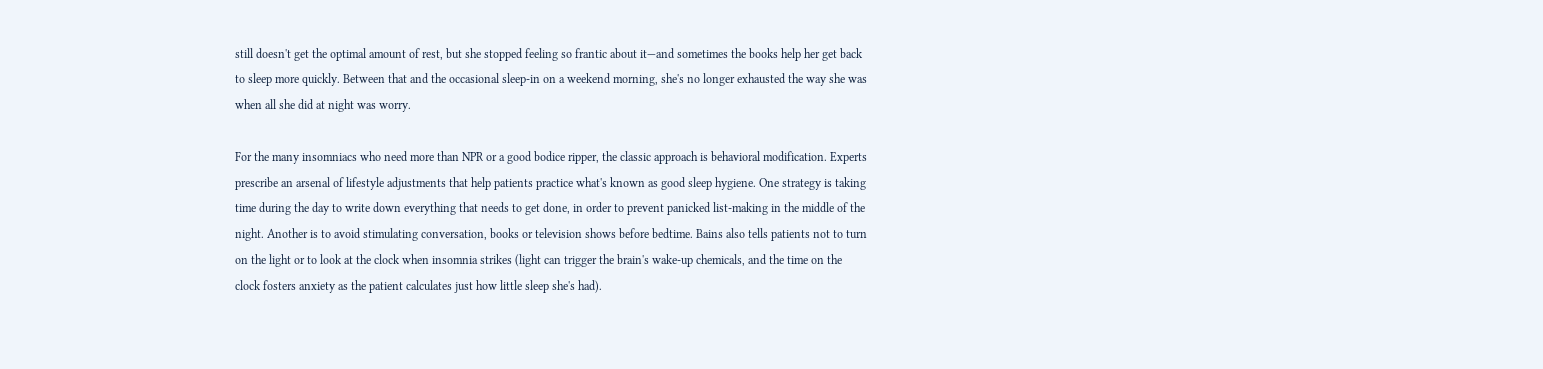still doesn't get the optimal amount of rest, but she stopped feeling so frantic about it—and sometimes the books help her get back to sleep more quickly. Between that and the occasional sleep-in on a weekend morning, she's no longer exhausted the way she was when all she did at night was worry.

For the many insomniacs who need more than NPR or a good bodice ripper, the classic approach is behavioral modification. Experts prescribe an arsenal of lifestyle adjustments that help patients practice what's known as good sleep hygiene. One strategy is taking time during the day to write down everything that needs to get done, in order to prevent panicked list-making in the middle of the night. Another is to avoid stimulating conversation, books or television shows before bedtime. Bains also tells patients not to turn on the light or to look at the clock when insomnia strikes (light can trigger the brain's wake-up chemicals, and the time on the clock fosters anxiety as the patient calculates just how little sleep she's had).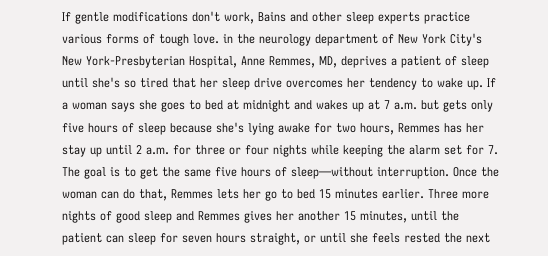If gentle modifications don't work, Bains and other sleep experts practice various forms of tough love. in the neurology department of New York City's New York-Presbyterian Hospital, Anne Remmes, MD, deprives a patient of sleep until she's so tired that her sleep drive overcomes her tendency to wake up. If a woman says she goes to bed at midnight and wakes up at 7 a.m. but gets only five hours of sleep because she's lying awake for two hours, Remmes has her stay up until 2 a.m. for three or four nights while keeping the alarm set for 7. The goal is to get the same five hours of sleep—without interruption. Once the woman can do that, Remmes lets her go to bed 15 minutes earlier. Three more nights of good sleep and Remmes gives her another 15 minutes, until the patient can sleep for seven hours straight, or until she feels rested the next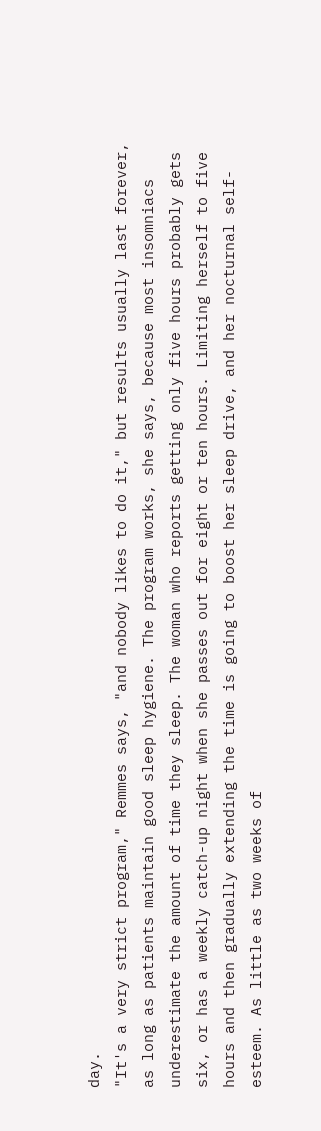day.
"It's a very strict program," Remmes says, "and nobody likes to do it," but results usually last forever, as long as patients maintain good sleep hygiene. The program works, she says, because most insomniacs underestimate the amount of time they sleep. The woman who reports getting only five hours probably gets six, or has a weekly catch-up night when she passes out for eight or ten hours. Limiting herself to five hours and then gradually extending the time is going to boost her sleep drive, and her nocturnal self-esteem. As little as two weeks of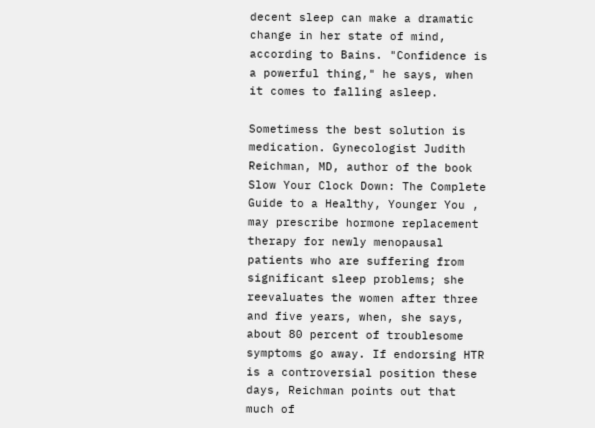decent sleep can make a dramatic change in her state of mind, according to Bains. "Confidence is a powerful thing," he says, when it comes to falling asleep.

Sometimess the best solution is medication. Gynecologist Judith Reichman, MD, author of the book Slow Your Clock Down: The Complete Guide to a Healthy, Younger You , may prescribe hormone replacement therapy for newly menopausal patients who are suffering from significant sleep problems; she reevaluates the women after three and five years, when, she says, about 80 percent of troublesome symptoms go away. If endorsing HTR is a controversial position these days, Reichman points out that much of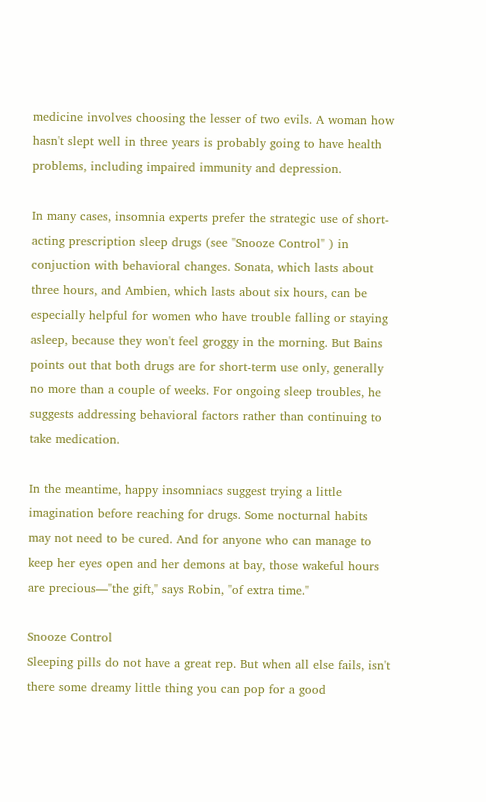medicine involves choosing the lesser of two evils. A woman how hasn't slept well in three years is probably going to have health problems, including impaired immunity and depression.

In many cases, insomnia experts prefer the strategic use of short-acting prescription sleep drugs (see "Snooze Control" ) in conjuction with behavioral changes. Sonata, which lasts about three hours, and Ambien, which lasts about six hours, can be especially helpful for women who have trouble falling or staying asleep, because they won't feel groggy in the morning. But Bains points out that both drugs are for short-term use only, generally no more than a couple of weeks. For ongoing sleep troubles, he suggests addressing behavioral factors rather than continuing to take medication.

In the meantime, happy insomniacs suggest trying a little imagination before reaching for drugs. Some nocturnal habits may not need to be cured. And for anyone who can manage to keep her eyes open and her demons at bay, those wakeful hours are precious—"the gift," says Robin, "of extra time."

Snooze Control
Sleeping pills do not have a great rep. But when all else fails, isn't there some dreamy little thing you can pop for a good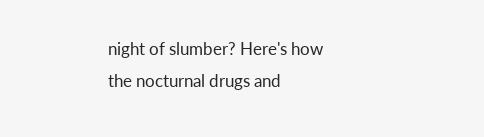night of slumber? Here's how the nocturnal drugs and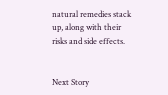natural remedies stack up, along with their risks and side effects.


Next Story